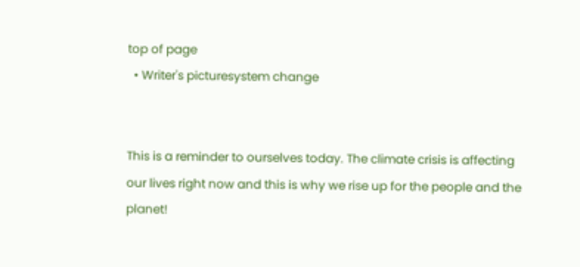top of page
  • Writer's picturesystem change


This is a reminder to ourselves today. The climate crisis is affecting our lives right now and this is why we rise up for the people and the planet!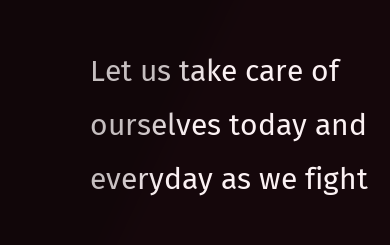Let us take care of ourselves today and everyday as we fight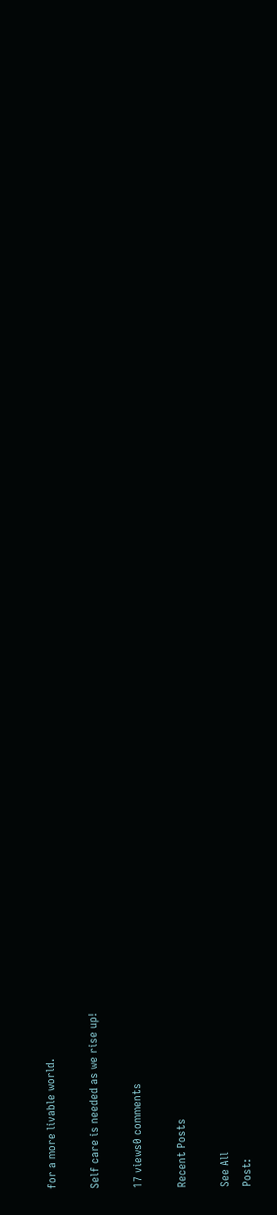for a more livable world.

Self care is needed as we rise up!

17 views0 comments

Recent Posts

See All
Post: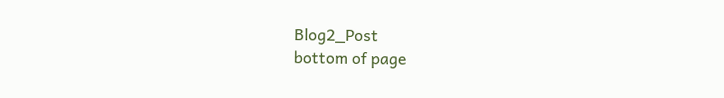Blog2_Post
bottom of page